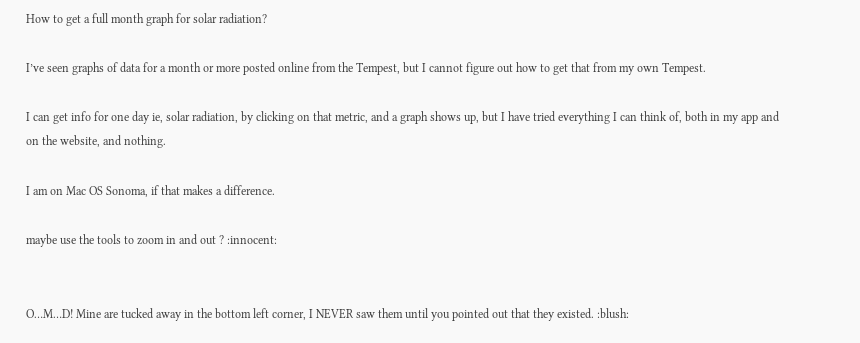How to get a full month graph for solar radiation?

I’ve seen graphs of data for a month or more posted online from the Tempest, but I cannot figure out how to get that from my own Tempest.

I can get info for one day ie, solar radiation, by clicking on that metric, and a graph shows up, but I have tried everything I can think of, both in my app and on the website, and nothing.

I am on Mac OS Sonoma, if that makes a difference.

maybe use the tools to zoom in and out ? :innocent:


O…M…D! Mine are tucked away in the bottom left corner, I NEVER saw them until you pointed out that they existed. :blush: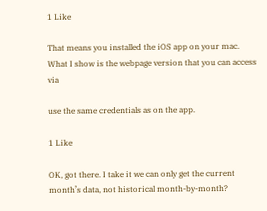1 Like

That means you installed the iOS app on your mac. What I show is the webpage version that you can access via

use the same credentials as on the app.

1 Like

OK, got there. I take it we can only get the current month’s data, not historical month-by-month?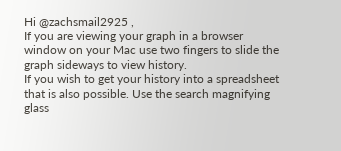Hi @zachsmail2925 ,
If you are viewing your graph in a browser window on your Mac use two fingers to slide the graph sideways to view history.
If you wish to get your history into a spreadsheet that is also possible. Use the search magnifying glass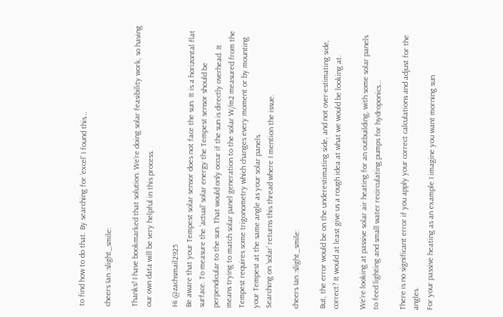to find how to do that. By searching for ‘excel’ I found this…

cheers Ian :slight_smile:

Thanks! I have bookmarked that solution. We’re doing solar feasibility work, so having our own data will be very helpful in this process.

Hi @zachsmail2925
Be aware that your Tempest solar sensor does not face the sun. It is a horizontal flat surface. To measure the ‘actual’ solar energy the Tempest sensor should be perpendicular to the sun. That would only occur if the sun is directly overhead. It means trying to match solar panel generation to the solar W/m2 measured from the Tempest requires some trigonometry which changes every moment or by mounting your Tempest at the same angle as your solar panels.
Searching on ‘solar’ returns this thread where I mention the issue.

cheers Ian :slight_smile:

But, the error would be on the underestimating side, and not over-estimating side, correct? It would at least give us a rough idea at what we would be looking at.

We’re looking at passive solar air heating for an outbuilding, with some solar panels to feed lighting and small water recirculating pumps for hydroponics…

There is no significant error if you apply your correct calculations and adjust for the angles.
For your passive heating as an example I imagine you want morning sun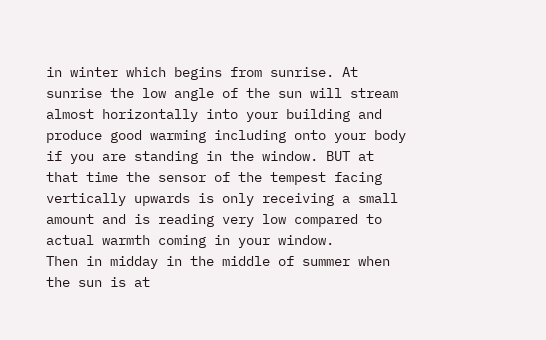in winter which begins from sunrise. At sunrise the low angle of the sun will stream almost horizontally into your building and produce good warming including onto your body if you are standing in the window. BUT at that time the sensor of the tempest facing vertically upwards is only receiving a small amount and is reading very low compared to actual warmth coming in your window.
Then in midday in the middle of summer when the sun is at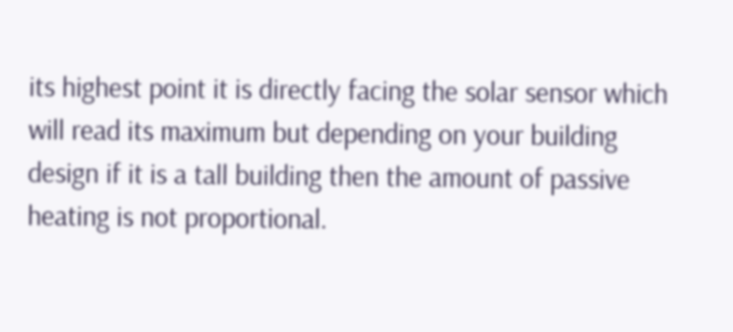its highest point it is directly facing the solar sensor which will read its maximum but depending on your building design if it is a tall building then the amount of passive heating is not proportional.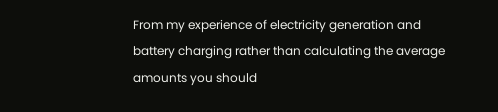From my experience of electricity generation and battery charging rather than calculating the average amounts you should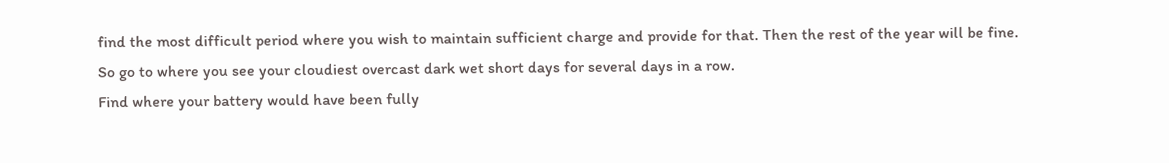find the most difficult period where you wish to maintain sufficient charge and provide for that. Then the rest of the year will be fine.
So go to where you see your cloudiest overcast dark wet short days for several days in a row.
Find where your battery would have been fully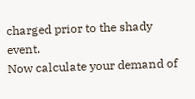charged prior to the shady event.
Now calculate your demand of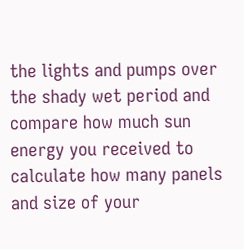the lights and pumps over the shady wet period and compare how much sun energy you received to calculate how many panels and size of your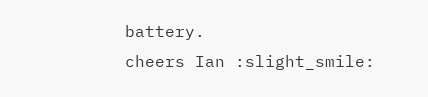battery.
cheers Ian :slight_smile: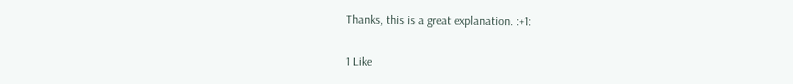Thanks, this is a great explanation. :+1:

1 Like